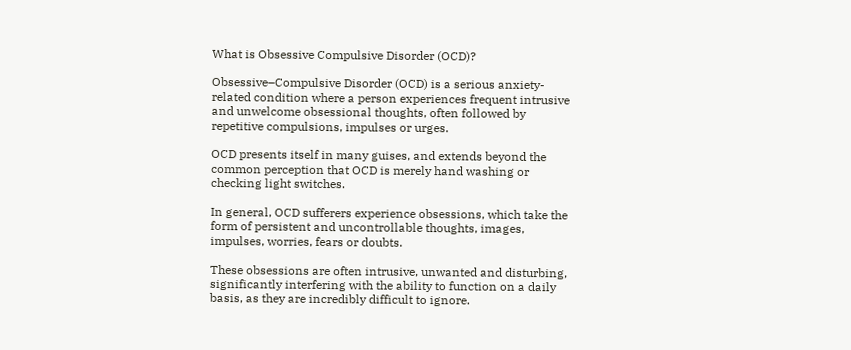What is Obsessive Compulsive Disorder (OCD)?

Obsessive–Compulsive Disorder (OCD) is a serious anxiety-related condition where a person experiences frequent intrusive and unwelcome obsessional thoughts, often followed by repetitive compulsions, impulses or urges.

OCD presents itself in many guises, and extends beyond the common perception that OCD is merely hand washing or checking light switches.

In general, OCD sufferers experience obsessions, which take the form of persistent and uncontrollable thoughts, images, impulses, worries, fears or doubts.

These obsessions are often intrusive, unwanted and disturbing, significantly interfering with the ability to function on a daily basis, as they are incredibly difficult to ignore.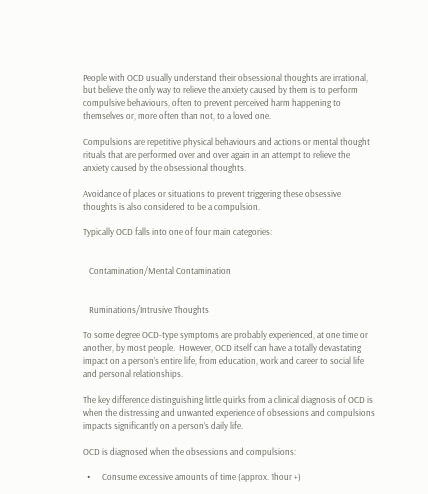People with OCD usually understand their obsessional thoughts are irrational, but believe the only way to relieve the anxiety caused by them is to perform compulsive behaviours, often to prevent perceived harm happening to themselves or, more often than not, to a loved one.

Compulsions are repetitive physical behaviours and actions or mental thought rituals that are performed over and over again in an attempt to relieve the anxiety caused by the obsessional thoughts.

Avoidance of places or situations to prevent triggering these obsessive thoughts is also considered to be a compulsion.

Typically OCD falls into one of four main categories:


   Contamination/Mental Contamination


   Ruminations/Intrusive Thoughts

To some degree OCD-type symptoms are probably experienced, at one time or another, by most people.  However, OCD itself can have a totally devastating impact on a person’s entire life, from education, work and career to social life and personal relationships.

The key difference distinguishing little quirks from a clinical diagnosis of OCD is when the distressing and unwanted experience of obsessions and compulsions impacts significantly on a person’s daily life.

OCD is diagnosed when the obsessions and compulsions:

  •      Consume excessive amounts of time (approx. 1hour +)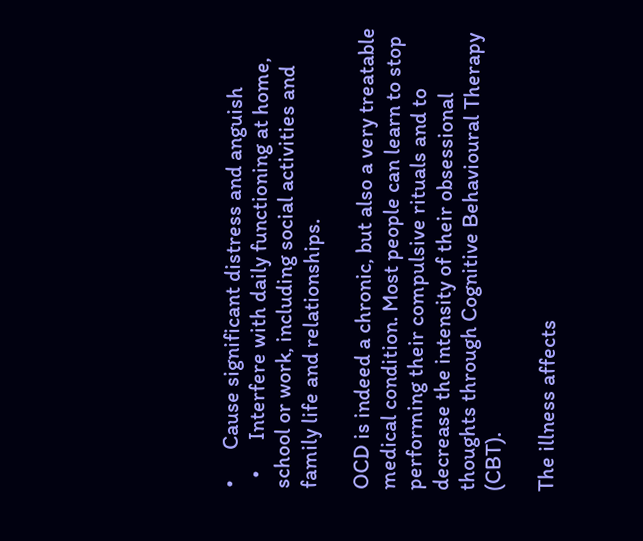•      Cause significant distress and anguish
  •      Interfere with daily functioning at home, school or work, including social activities and family life and relationships.

OCD is indeed a chronic, but also a very treatable medical condition. Most people can learn to stop performing their compulsive rituals and to decrease the intensity of their obsessional thoughts through Cognitive Behavioural Therapy (CBT).

The illness affects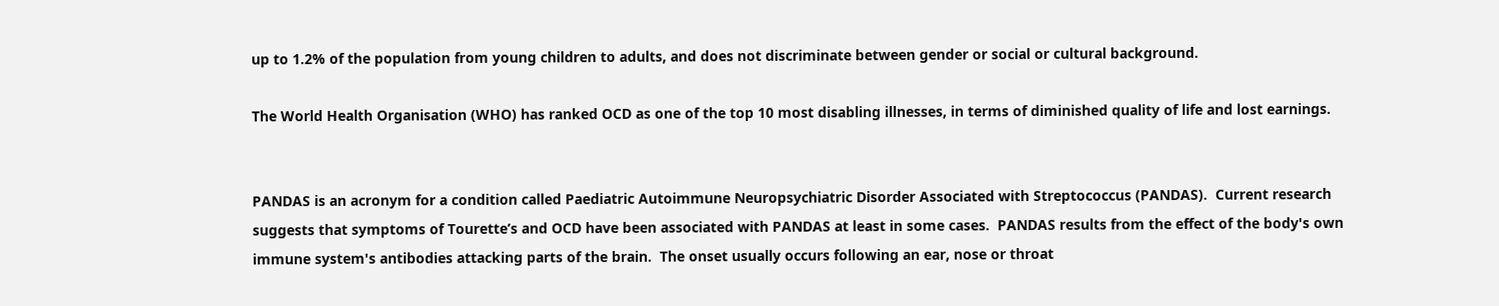up to 1.2% of the population from young children to adults, and does not discriminate between gender or social or cultural background.

The World Health Organisation (WHO) has ranked OCD as one of the top 10 most disabling illnesses, in terms of diminished quality of life and lost earnings.


PANDAS is an acronym for a condition called Paediatric Autoimmune Neuropsychiatric Disorder Associated with Streptococcus (PANDAS).  Current research suggests that symptoms of Tourette’s and OCD have been associated with PANDAS at least in some cases.  PANDAS results from the effect of the body's own immune system's antibodies attacking parts of the brain.  The onset usually occurs following an ear, nose or throat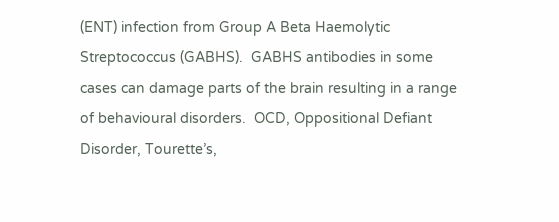(ENT) infection from Group A Beta Haemolytic Streptococcus (GABHS).  GABHS antibodies in some cases can damage parts of the brain resulting in a range of behavioural disorders.  OCD, Oppositional Defiant Disorder, Tourette’s,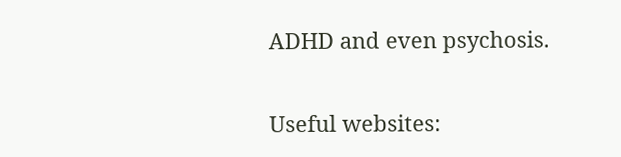ADHD and even psychosis.

Useful websites: